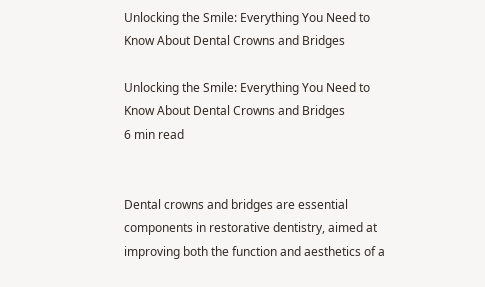Unlocking the Smile: Everything You Need to Know About Dental Crowns and Bridges

Unlocking the Smile: Everything You Need to Know About Dental Crowns and Bridges
6 min read


Dental crowns and bridges are essential components in restorative dentistry, aimed at improving both the function and aesthetics of a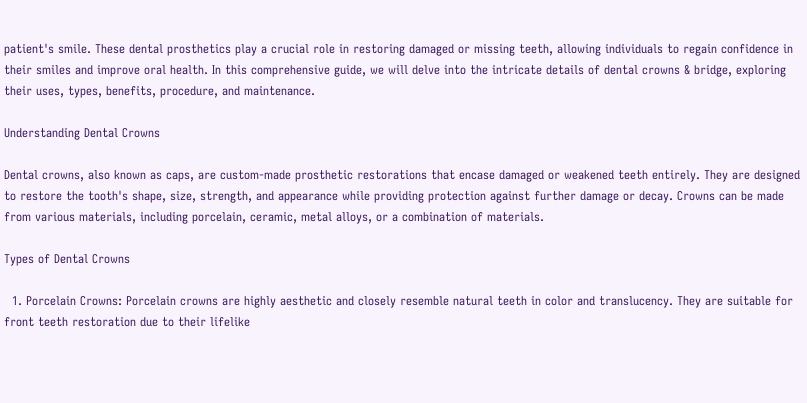patient's smile. These dental prosthetics play a crucial role in restoring damaged or missing teeth, allowing individuals to regain confidence in their smiles and improve oral health. In this comprehensive guide, we will delve into the intricate details of dental crowns & bridge, exploring their uses, types, benefits, procedure, and maintenance.

Understanding Dental Crowns

Dental crowns, also known as caps, are custom-made prosthetic restorations that encase damaged or weakened teeth entirely. They are designed to restore the tooth's shape, size, strength, and appearance while providing protection against further damage or decay. Crowns can be made from various materials, including porcelain, ceramic, metal alloys, or a combination of materials.

Types of Dental Crowns

  1. Porcelain Crowns: Porcelain crowns are highly aesthetic and closely resemble natural teeth in color and translucency. They are suitable for front teeth restoration due to their lifelike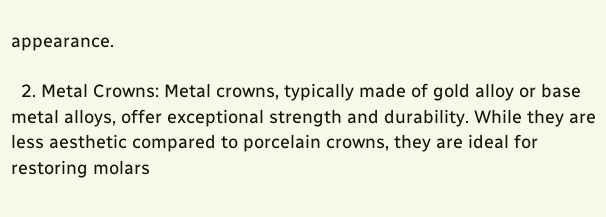appearance.

  2. Metal Crowns: Metal crowns, typically made of gold alloy or base metal alloys, offer exceptional strength and durability. While they are less aesthetic compared to porcelain crowns, they are ideal for restoring molars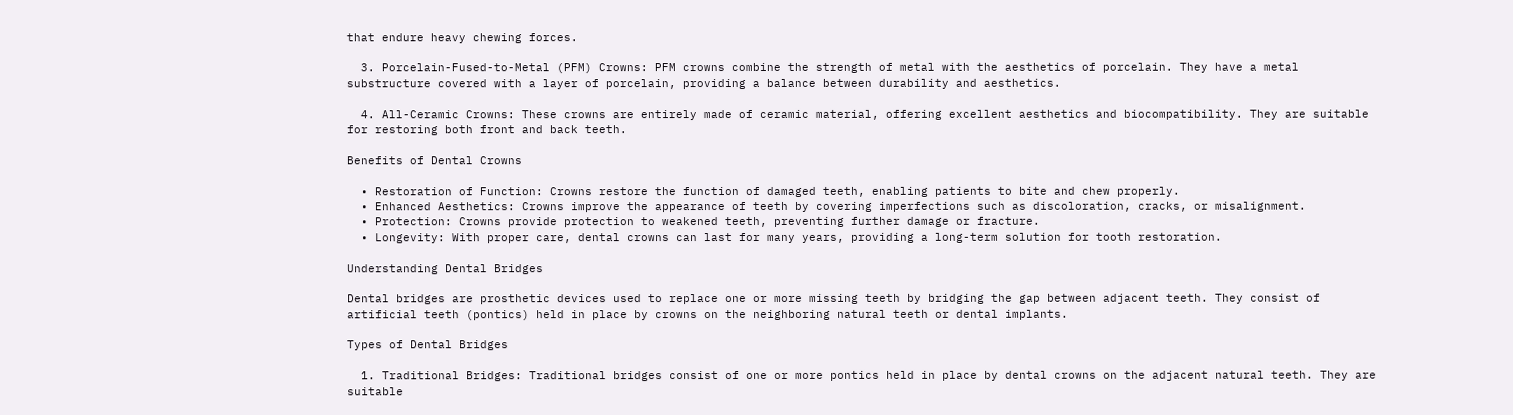that endure heavy chewing forces.

  3. Porcelain-Fused-to-Metal (PFM) Crowns: PFM crowns combine the strength of metal with the aesthetics of porcelain. They have a metal substructure covered with a layer of porcelain, providing a balance between durability and aesthetics.

  4. All-Ceramic Crowns: These crowns are entirely made of ceramic material, offering excellent aesthetics and biocompatibility. They are suitable for restoring both front and back teeth.

Benefits of Dental Crowns

  • Restoration of Function: Crowns restore the function of damaged teeth, enabling patients to bite and chew properly.
  • Enhanced Aesthetics: Crowns improve the appearance of teeth by covering imperfections such as discoloration, cracks, or misalignment.
  • Protection: Crowns provide protection to weakened teeth, preventing further damage or fracture.
  • Longevity: With proper care, dental crowns can last for many years, providing a long-term solution for tooth restoration.

Understanding Dental Bridges

Dental bridges are prosthetic devices used to replace one or more missing teeth by bridging the gap between adjacent teeth. They consist of artificial teeth (pontics) held in place by crowns on the neighboring natural teeth or dental implants.

Types of Dental Bridges

  1. Traditional Bridges: Traditional bridges consist of one or more pontics held in place by dental crowns on the adjacent natural teeth. They are suitable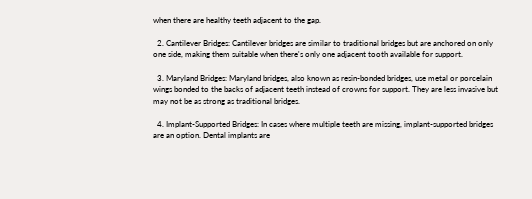when there are healthy teeth adjacent to the gap.

  2. Cantilever Bridges: Cantilever bridges are similar to traditional bridges but are anchored on only one side, making them suitable when there's only one adjacent tooth available for support.

  3. Maryland Bridges: Maryland bridges, also known as resin-bonded bridges, use metal or porcelain wings bonded to the backs of adjacent teeth instead of crowns for support. They are less invasive but may not be as strong as traditional bridges.

  4. Implant-Supported Bridges: In cases where multiple teeth are missing, implant-supported bridges are an option. Dental implants are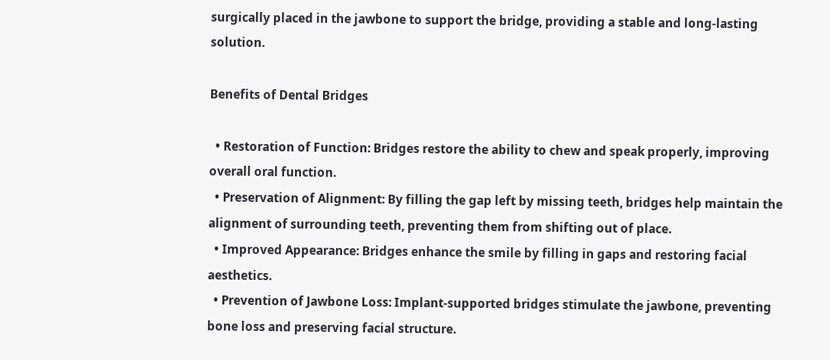surgically placed in the jawbone to support the bridge, providing a stable and long-lasting solution.

Benefits of Dental Bridges

  • Restoration of Function: Bridges restore the ability to chew and speak properly, improving overall oral function.
  • Preservation of Alignment: By filling the gap left by missing teeth, bridges help maintain the alignment of surrounding teeth, preventing them from shifting out of place.
  • Improved Appearance: Bridges enhance the smile by filling in gaps and restoring facial aesthetics.
  • Prevention of Jawbone Loss: Implant-supported bridges stimulate the jawbone, preventing bone loss and preserving facial structure.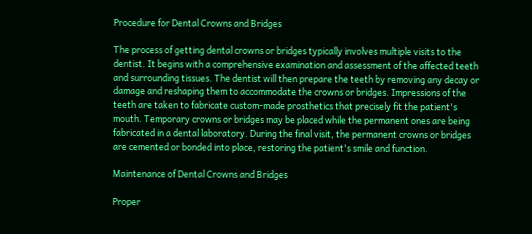Procedure for Dental Crowns and Bridges

The process of getting dental crowns or bridges typically involves multiple visits to the dentist. It begins with a comprehensive examination and assessment of the affected teeth and surrounding tissues. The dentist will then prepare the teeth by removing any decay or damage and reshaping them to accommodate the crowns or bridges. Impressions of the teeth are taken to fabricate custom-made prosthetics that precisely fit the patient's mouth. Temporary crowns or bridges may be placed while the permanent ones are being fabricated in a dental laboratory. During the final visit, the permanent crowns or bridges are cemented or bonded into place, restoring the patient's smile and function.

Maintenance of Dental Crowns and Bridges

Proper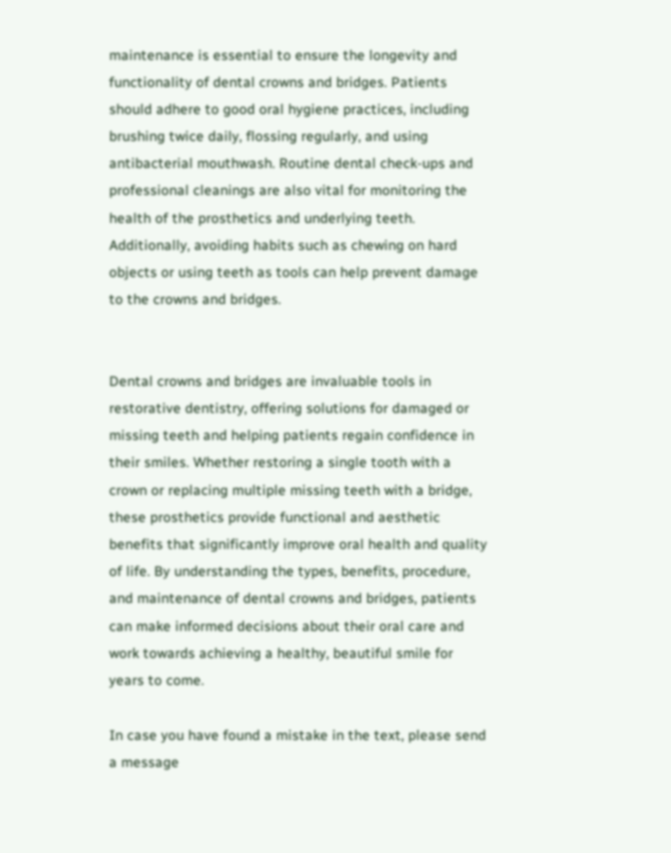maintenance is essential to ensure the longevity and functionality of dental crowns and bridges. Patients should adhere to good oral hygiene practices, including brushing twice daily, flossing regularly, and using antibacterial mouthwash. Routine dental check-ups and professional cleanings are also vital for monitoring the health of the prosthetics and underlying teeth. Additionally, avoiding habits such as chewing on hard objects or using teeth as tools can help prevent damage to the crowns and bridges.


Dental crowns and bridges are invaluable tools in restorative dentistry, offering solutions for damaged or missing teeth and helping patients regain confidence in their smiles. Whether restoring a single tooth with a crown or replacing multiple missing teeth with a bridge, these prosthetics provide functional and aesthetic benefits that significantly improve oral health and quality of life. By understanding the types, benefits, procedure, and maintenance of dental crowns and bridges, patients can make informed decisions about their oral care and work towards achieving a healthy, beautiful smile for years to come.

In case you have found a mistake in the text, please send a message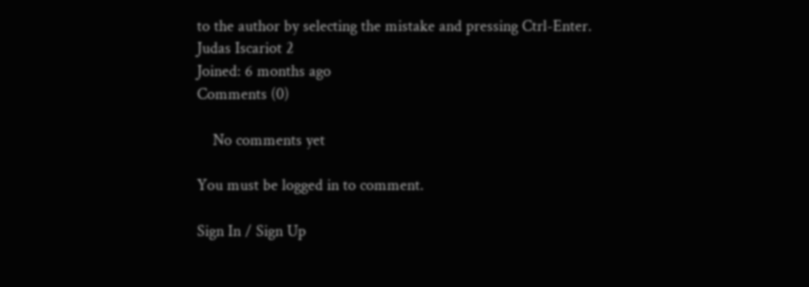to the author by selecting the mistake and pressing Ctrl-Enter.
Judas Iscariot 2
Joined: 6 months ago
Comments (0)

    No comments yet

You must be logged in to comment.

Sign In / Sign Up